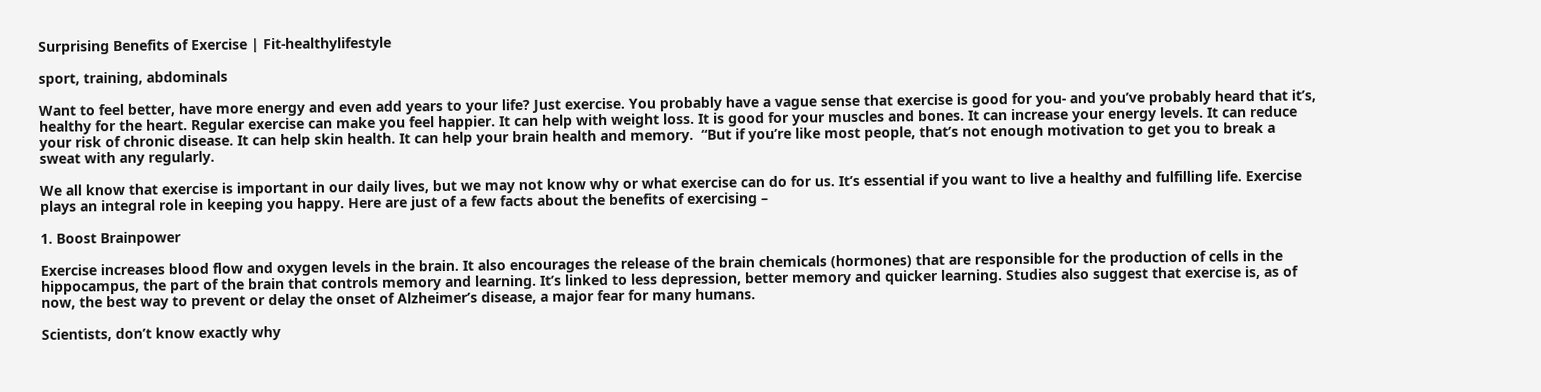Surprising Benefits of Exercise | Fit-healthylifestyle

sport, training, abdominals

Want to feel better, have more energy and even add years to your life? Just exercise. You probably have a vague sense that exercise is good for you- and you’ve probably heard that it’s, healthy for the heart. Regular exercise can make you feel happier. It can help with weight loss. It is good for your muscles and bones. It can increase your energy levels. It can reduce your risk of chronic disease. It can help skin health. It can help your brain health and memory.  “But if you’re like most people, that’s not enough motivation to get you to break a sweat with any regularly.

We all know that exercise is important in our daily lives, but we may not know why or what exercise can do for us. It’s essential if you want to live a healthy and fulfilling life. Exercise plays an integral role in keeping you happy. Here are just of a few facts about the benefits of exercising –

1. Boost Brainpower

Exercise increases blood flow and oxygen levels in the brain. It also encourages the release of the brain chemicals (hormones) that are responsible for the production of cells in the hippocampus, the part of the brain that controls memory and learning. It’s linked to less depression, better memory and quicker learning. Studies also suggest that exercise is, as of now, the best way to prevent or delay the onset of Alzheimer’s disease, a major fear for many humans.

Scientists, don’t know exactly why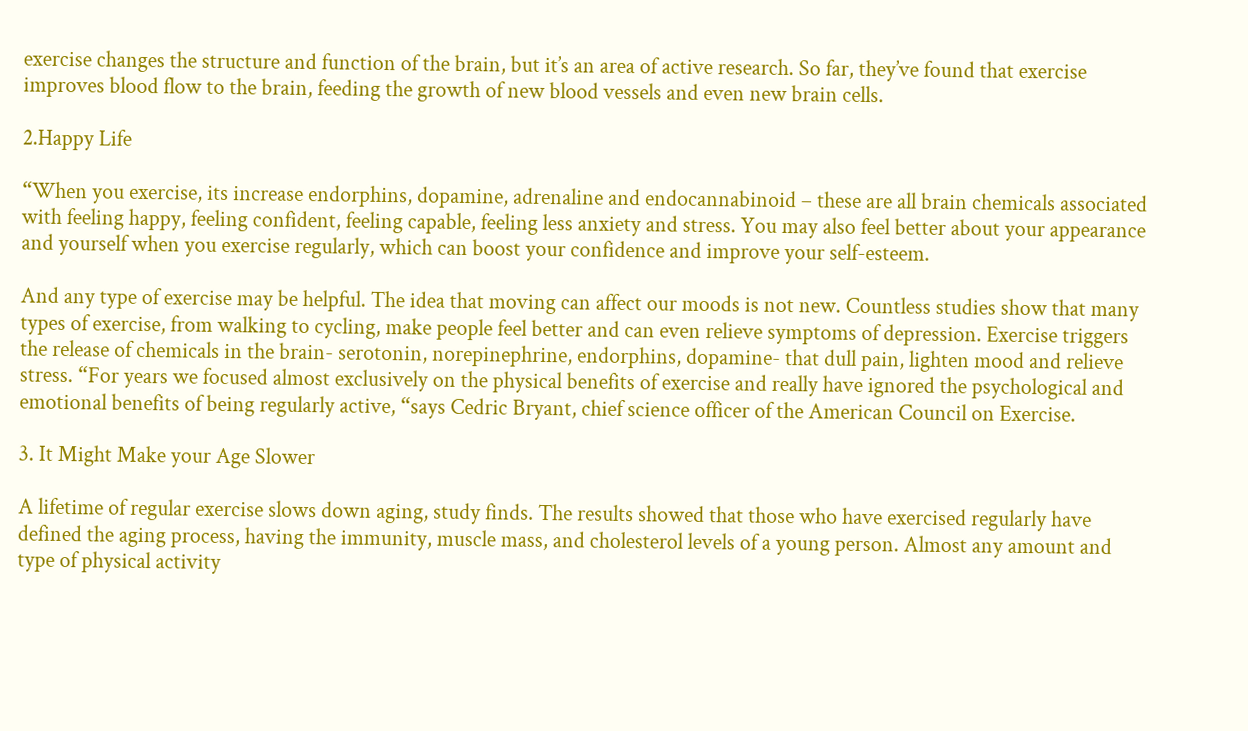exercise changes the structure and function of the brain, but it’s an area of active research. So far, they’ve found that exercise improves blood flow to the brain, feeding the growth of new blood vessels and even new brain cells.

2.Happy Life

“When you exercise, its increase endorphins, dopamine, adrenaline and endocannabinoid – these are all brain chemicals associated with feeling happy, feeling confident, feeling capable, feeling less anxiety and stress. You may also feel better about your appearance and yourself when you exercise regularly, which can boost your confidence and improve your self-esteem.

And any type of exercise may be helpful. The idea that moving can affect our moods is not new. Countless studies show that many types of exercise, from walking to cycling, make people feel better and can even relieve symptoms of depression. Exercise triggers the release of chemicals in the brain- serotonin, norepinephrine, endorphins, dopamine- that dull pain, lighten mood and relieve stress. “For years we focused almost exclusively on the physical benefits of exercise and really have ignored the psychological and emotional benefits of being regularly active, “says Cedric Bryant, chief science officer of the American Council on Exercise.

3. It Might Make your Age Slower

A lifetime of regular exercise slows down aging, study finds. The results showed that those who have exercised regularly have defined the aging process, having the immunity, muscle mass, and cholesterol levels of a young person. Almost any amount and type of physical activity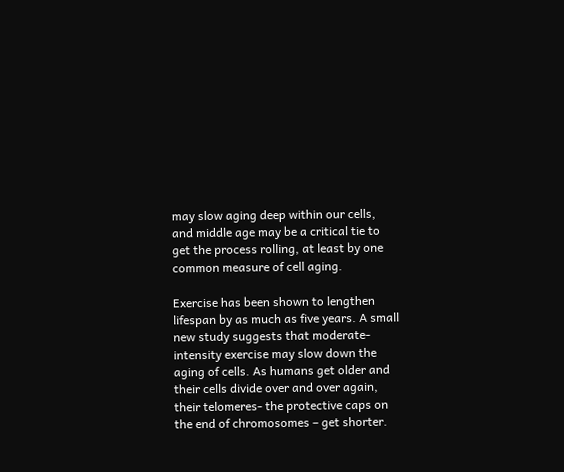may slow aging deep within our cells, and middle age may be a critical tie to get the process rolling, at least by one common measure of cell aging.

Exercise has been shown to lengthen lifespan by as much as five years. A small new study suggests that moderate- intensity exercise may slow down the aging of cells. As humans get older and their cells divide over and over again, their telomeres- the protective caps on the end of chromosomes – get shorter.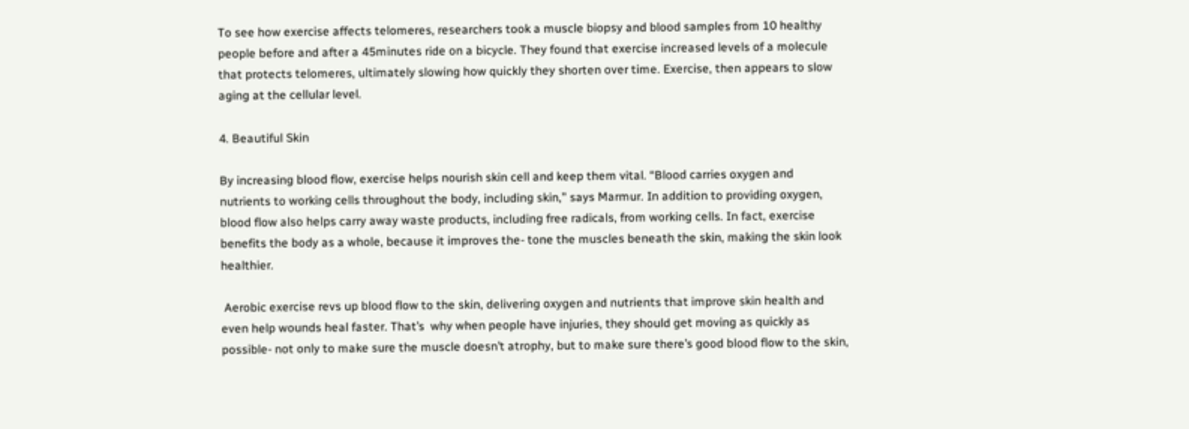To see how exercise affects telomeres, researchers took a muscle biopsy and blood samples from 10 healthy people before and after a 45minutes ride on a bicycle. They found that exercise increased levels of a molecule that protects telomeres, ultimately slowing how quickly they shorten over time. Exercise, then appears to slow aging at the cellular level.

4. Beautiful Skin

By increasing blood flow, exercise helps nourish skin cell and keep them vital. “Blood carries oxygen and nutrients to working cells throughout the body, including skin,” says Marmur. In addition to providing oxygen, blood flow also helps carry away waste products, including free radicals, from working cells. In fact, exercise benefits the body as a whole, because it improves the- tone the muscles beneath the skin, making the skin look healthier.

 Aerobic exercise revs up blood flow to the skin, delivering oxygen and nutrients that improve skin health and even help wounds heal faster. That’s  why when people have injuries, they should get moving as quickly as possible- not only to make sure the muscle doesn’t atrophy, but to make sure there’s good blood flow to the skin,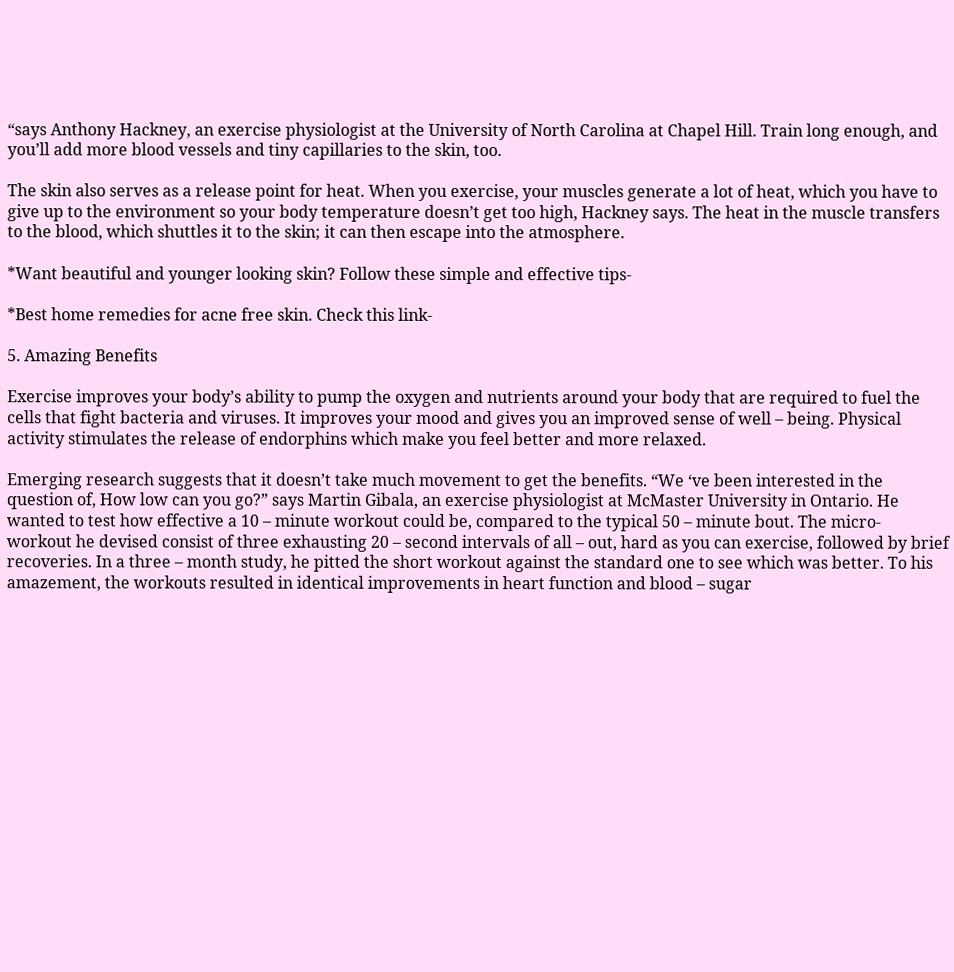“says Anthony Hackney, an exercise physiologist at the University of North Carolina at Chapel Hill. Train long enough, and you’ll add more blood vessels and tiny capillaries to the skin, too.

The skin also serves as a release point for heat. When you exercise, your muscles generate a lot of heat, which you have to give up to the environment so your body temperature doesn’t get too high, Hackney says. The heat in the muscle transfers to the blood, which shuttles it to the skin; it can then escape into the atmosphere.

*Want beautiful and younger looking skin? Follow these simple and effective tips-

*Best home remedies for acne free skin. Check this link-

5. Amazing Benefits

Exercise improves your body’s ability to pump the oxygen and nutrients around your body that are required to fuel the cells that fight bacteria and viruses. It improves your mood and gives you an improved sense of well – being. Physical activity stimulates the release of endorphins which make you feel better and more relaxed.

Emerging research suggests that it doesn’t take much movement to get the benefits. “We ‘ve been interested in the question of, How low can you go?” says Martin Gibala, an exercise physiologist at McMaster University in Ontario. He wanted to test how effective a 10 – minute workout could be, compared to the typical 50 – minute bout. The micro- workout he devised consist of three exhausting 20 – second intervals of all – out, hard as you can exercise, followed by brief recoveries. In a three – month study, he pitted the short workout against the standard one to see which was better. To his amazement, the workouts resulted in identical improvements in heart function and blood – sugar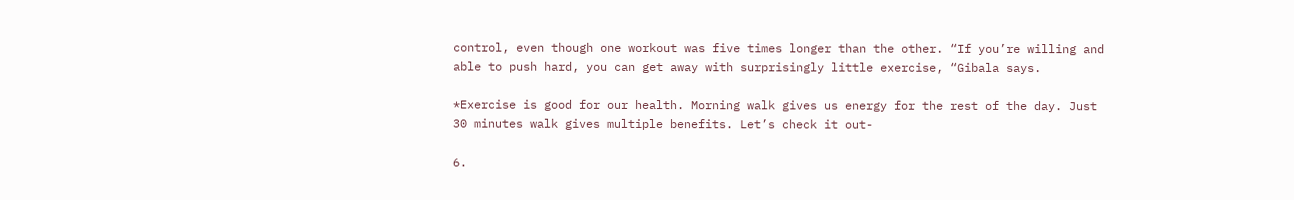control, even though one workout was five times longer than the other. “If you’re willing and able to push hard, you can get away with surprisingly little exercise, “Gibala says.

*Exercise is good for our health. Morning walk gives us energy for the rest of the day. Just 30 minutes walk gives multiple benefits. Let’s check it out-

6.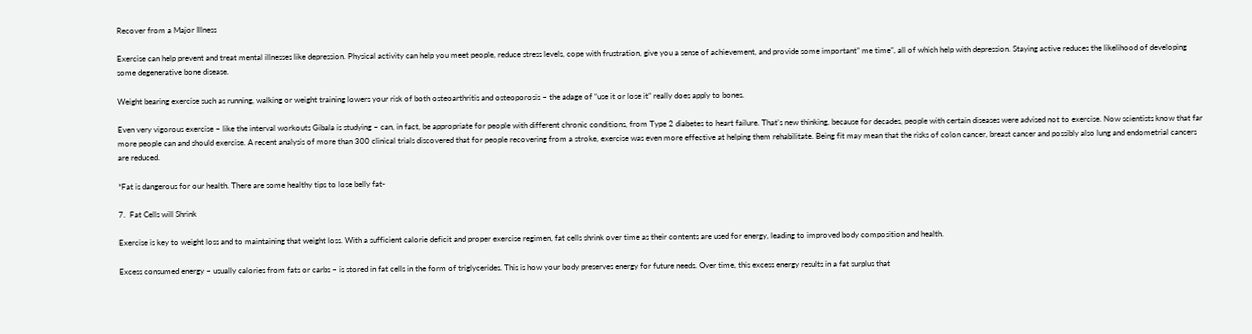Recover from a Major Illness

Exercise can help prevent and treat mental illnesses like depression. Physical activity can help you meet people, reduce stress levels, cope with frustration, give you a sense of achievement, and provide some important” me time”, all of which help with depression. Staying active reduces the likelihood of developing some degenerative bone disease.

Weight bearing exercise such as running, walking or weight training lowers your risk of both osteoarthritis and osteoporosis – the adage of “use it or lose it” really does apply to bones.

Even very vigorous exercise – like the interval workouts Gibala is studying – can, in fact, be appropriate for people with different chronic conditions, from Type 2 diabetes to heart failure. That’s new thinking, because for decades, people with certain diseases were advised not to exercise. Now scientists know that far more people can and should exercise. A recent analysis of more than 300 clinical trials discovered that for people recovering from a stroke, exercise was even more effective at helping them rehabilitate. Being fit may mean that the risks of colon cancer, breast cancer and possibly also lung and endometrial cancers are reduced.

*Fat is dangerous for our health. There are some healthy tips to lose belly fat-

7.  Fat Cells will Shrink

Exercise is key to weight loss and to maintaining that weight loss. With a sufficient calorie deficit and proper exercise regimen, fat cells shrink over time as their contents are used for energy, leading to improved body composition and health.

Excess consumed energy – usually calories from fats or carbs – is stored in fat cells in the form of triglycerides. This is how your body preserves energy for future needs. Over time, this excess energy results in a fat surplus that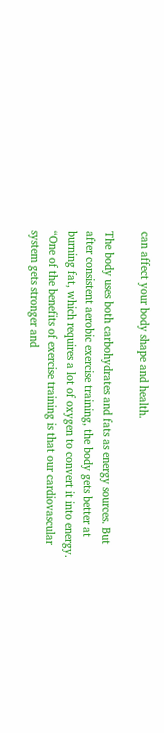can affect your body shape and health.

The body uses both carbohydrates and fats as energy sources. But after consistent aerobic exercise training, the body gets better at burning fat, which requires a lot of oxygen to convert it into energy. “One of the benefits of exercise training is that our cardiovascular system gets stronger and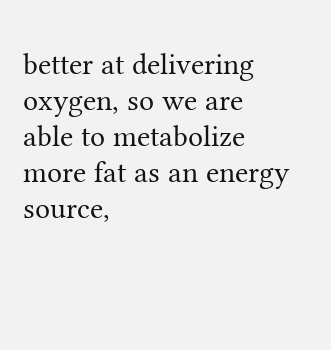better at delivering oxygen, so we are able to metabolize more fat as an energy source,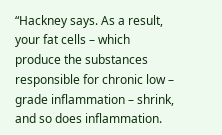“Hackney says. As a result, your fat cells – which produce the substances responsible for chronic low – grade inflammation – shrink, and so does inflammation.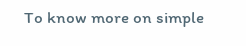To know more on simple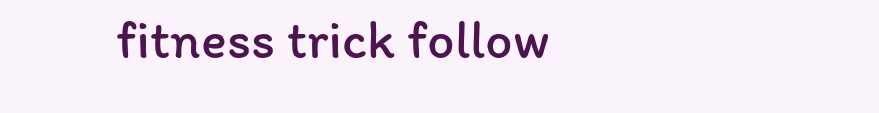fitness trick follow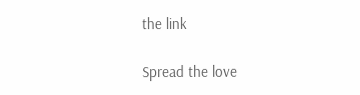the link

Spread the love